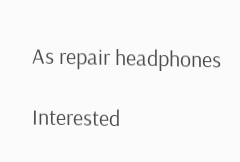As repair headphones

Interested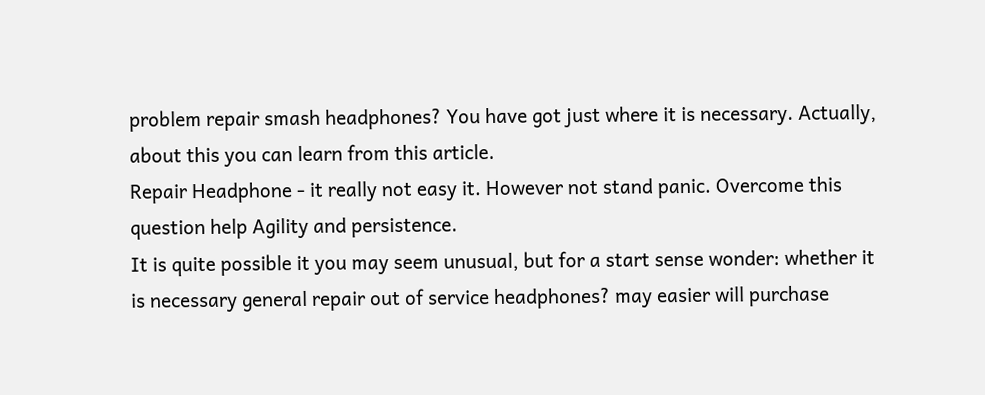problem repair smash headphones? You have got just where it is necessary. Actually, about this you can learn from this article.
Repair Headphone - it really not easy it. However not stand panic. Overcome this question help Agility and persistence.
It is quite possible it you may seem unusual, but for a start sense wonder: whether it is necessary general repair out of service headphones? may easier will purchase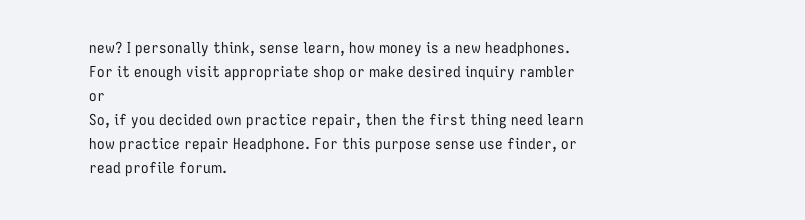new? I personally think, sense learn, how money is a new headphones. For it enough visit appropriate shop or make desired inquiry rambler or
So, if you decided own practice repair, then the first thing need learn how practice repair Headphone. For this purpose sense use finder, or read profile forum.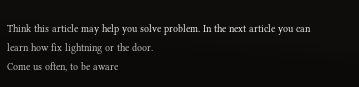Think this article may help you solve problem. In the next article you can learn how fix lightning or the door.
Come us often, to be aware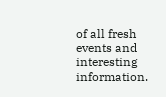of all fresh events and interesting information.